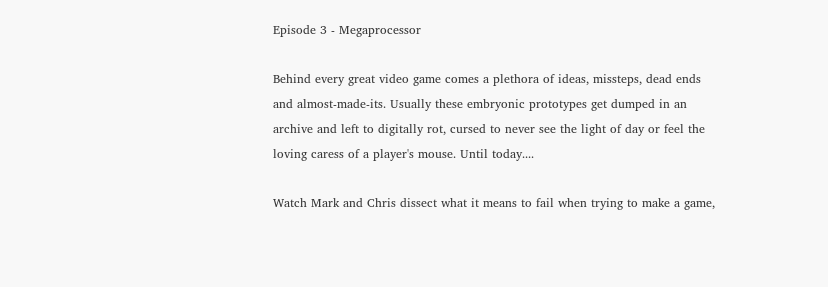Episode 3 - Megaprocessor

Behind every great video game comes a plethora of ideas, missteps, dead ends and almost-made-its. Usually these embryonic prototypes get dumped in an archive and left to digitally rot, cursed to never see the light of day or feel the loving caress of a player's mouse. Until today....

Watch Mark and Chris dissect what it means to fail when trying to make a game,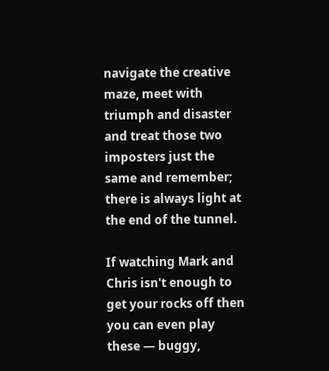navigate the creative maze, meet with triumph and disaster and treat those two imposters just the same and remember; there is always light at the end of the tunnel.

If watching Mark and Chris isn't enough to get your rocks off then you can even play these — buggy,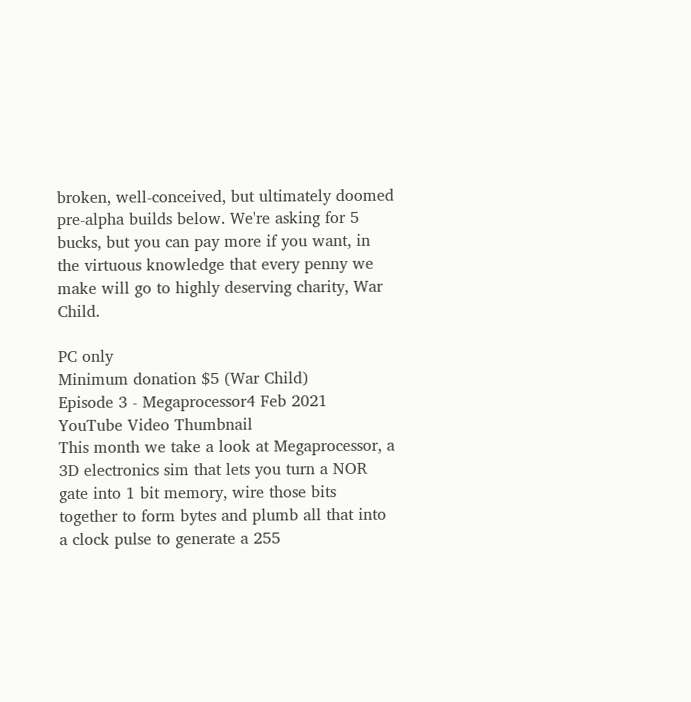broken, well-conceived, but ultimately doomed pre-alpha builds below. We're asking for 5 bucks, but you can pay more if you want, in the virtuous knowledge that every penny we make will go to highly deserving charity, War Child.

PC only
Minimum donation $5 (War Child)
Episode 3 - Megaprocessor4 Feb 2021
YouTube Video Thumbnail
This month we take a look at Megaprocessor, a 3D electronics sim that lets you turn a NOR gate into 1 bit memory, wire those bits together to form bytes and plumb all that into a clock pulse to generate a 255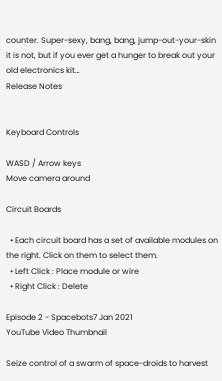counter. Super-sexy, bang, bang, jump-out-your-skin it is not, but if you ever get a hunger to break out your old electronics kit…
Release Notes


Keyboard Controls

WASD / Arrow keys
Move camera around

Circuit Boards

  • Each circuit board has a set of available modules on the right. Click on them to select them.
  • Left Click : Place module or wire
  • Right Click : Delete

Episode 2 - Spacebots7 Jan 2021
YouTube Video Thumbnail

Seize control of a swarm of space-droids to harvest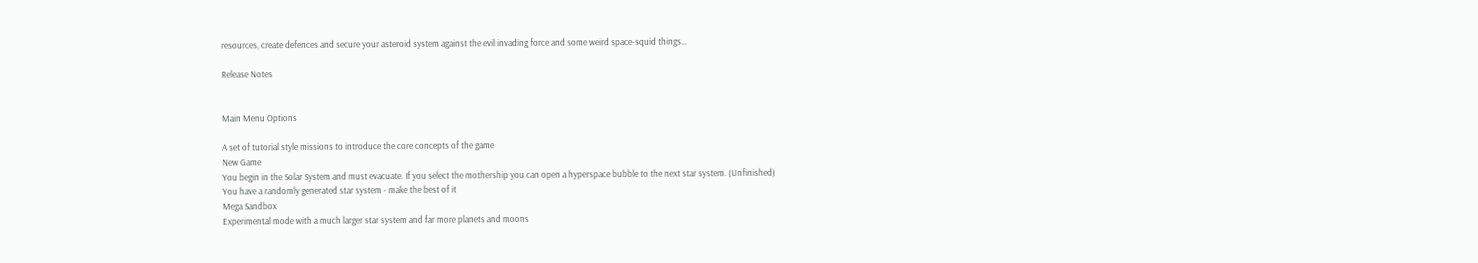resources, create defences and secure your asteroid system against the evil invading force and some weird space-squid things…

Release Notes


Main Menu Options

A set of tutorial style missions to introduce the core concepts of the game
New Game
You begin in the Solar System and must evacuate. If you select the mothership you can open a hyperspace bubble to the next star system. (Unfinished)
You have a randomly generated star system - make the best of it
Mega Sandbox
Experimental mode with a much larger star system and far more planets and moons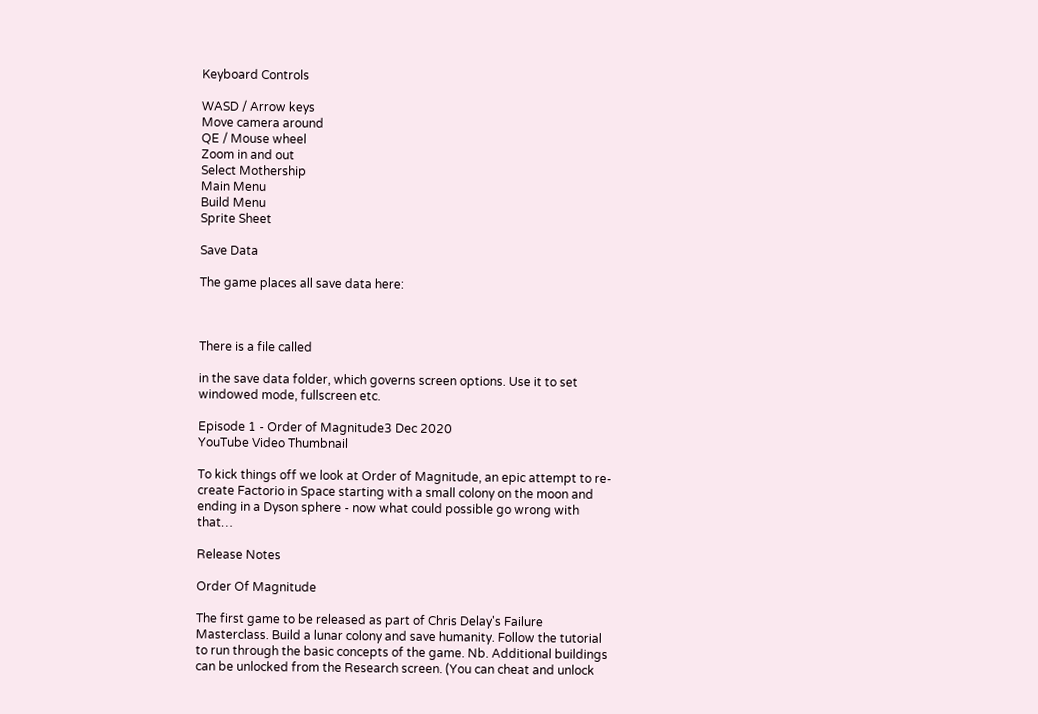Keyboard Controls

WASD / Arrow keys
Move camera around
QE / Mouse wheel
Zoom in and out
Select Mothership
Main Menu
Build Menu
Sprite Sheet

Save Data

The game places all save data here:



There is a file called

in the save data folder, which governs screen options. Use it to set windowed mode, fullscreen etc.

Episode 1 - Order of Magnitude3 Dec 2020
YouTube Video Thumbnail

To kick things off we look at Order of Magnitude, an epic attempt to re-create Factorio in Space starting with a small colony on the moon and ending in a Dyson sphere - now what could possible go wrong with that…

Release Notes

Order Of Magnitude

The first game to be released as part of Chris Delay's Failure Masterclass. Build a lunar colony and save humanity. Follow the tutorial to run through the basic concepts of the game. Nb. Additional buildings can be unlocked from the Research screen. (You can cheat and unlock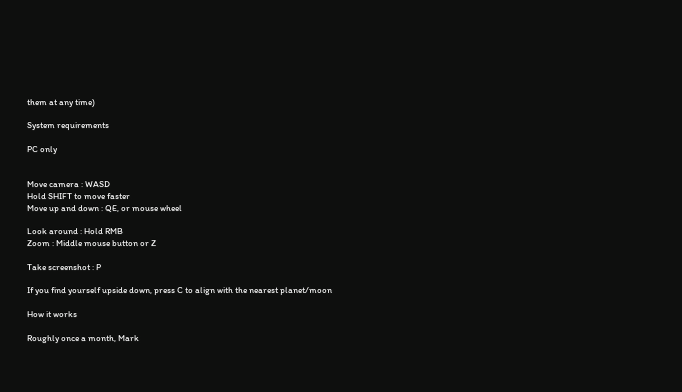them at any time)

System requirements

PC only


Move camera : WASD
Hold SHIFT to move faster
Move up and down : QE, or mouse wheel

Look around : Hold RMB
Zoom : Middle mouse button or Z

Take screenshot : P

If you find yourself upside down, press C to align with the nearest planet/moon

How it works

Roughly once a month, Mark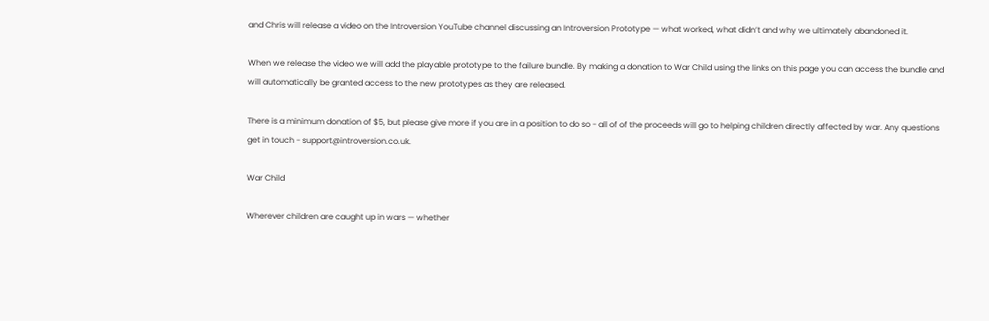and Chris will release a video on the Introversion YouTube channel discussing an Introversion Prototype — what worked, what didn’t and why we ultimately abandoned it.

When we release the video we will add the playable prototype to the failure bundle. By making a donation to War Child using the links on this page you can access the bundle and will automatically be granted access to the new prototypes as they are released.

There is a minimum donation of $5, but please give more if you are in a position to do so - all of of the proceeds will go to helping children directly affected by war. Any questions get in touch - support@introversion.co.uk.

War Child

Wherever children are caught up in wars — whether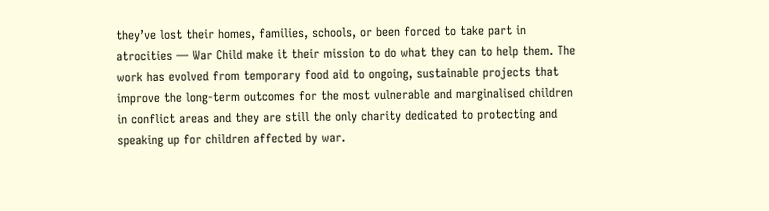they’ve lost their homes, families, schools, or been forced to take part in atrocities — War Child make it their mission to do what they can to help them. The work has evolved from temporary food aid to ongoing, sustainable projects that improve the long-term outcomes for the most vulnerable and marginalised children in conflict areas and they are still the only charity dedicated to protecting and speaking up for children affected by war.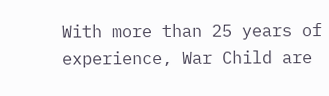With more than 25 years of experience, War Child are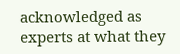acknowledged as experts at what they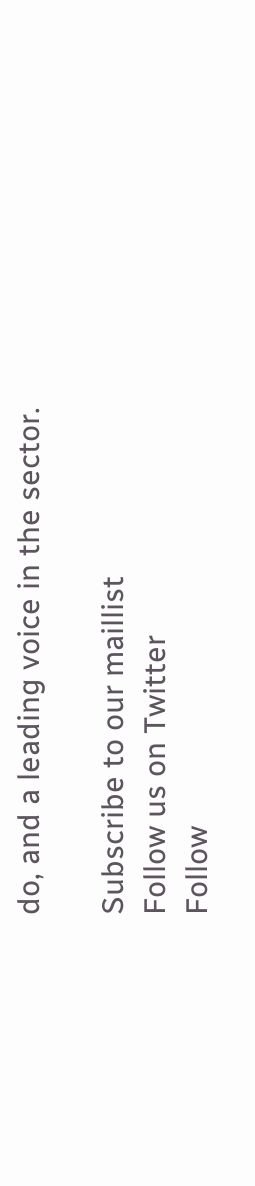do, and a leading voice in the sector.

Subscribe to our maillist
Follow us on Twitter
Follow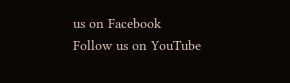us on Facebook
Follow us on YouTube